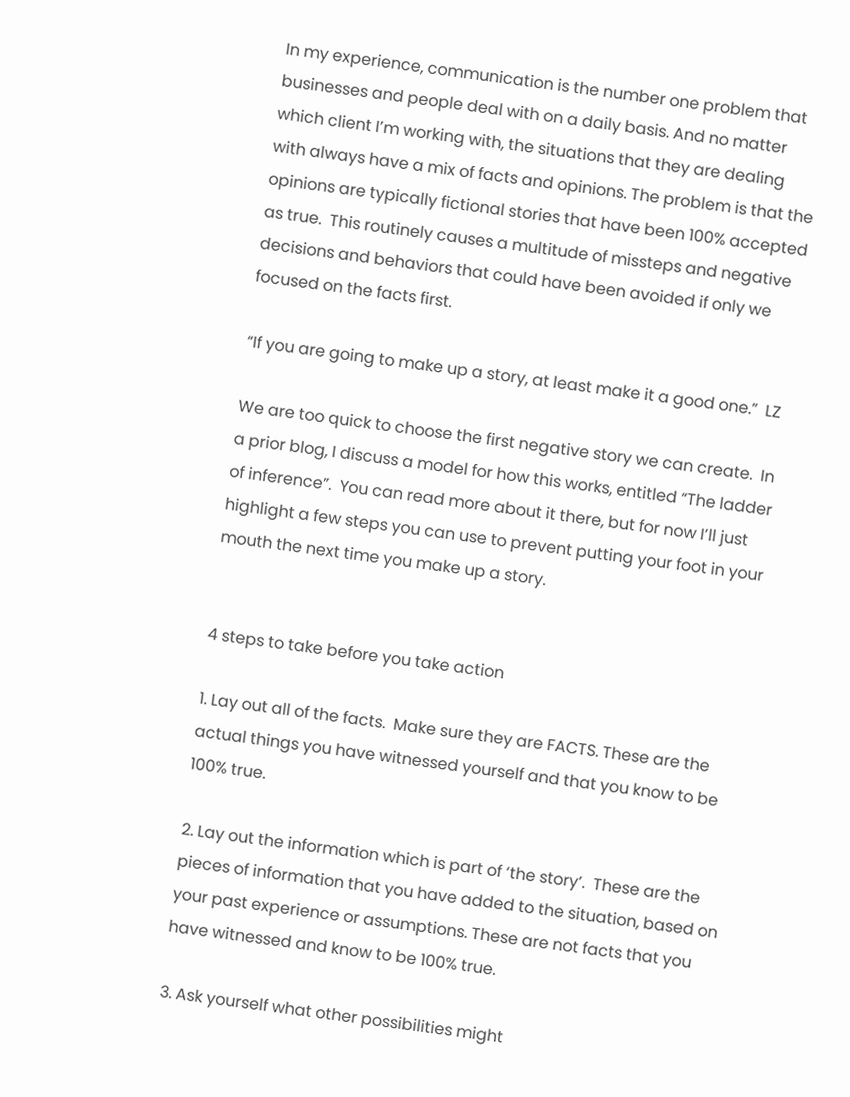In my experience, communication is the number one problem that businesses and people deal with on a daily basis. And no matter which client I’m working with, the situations that they are dealing with always have a mix of facts and opinions. The problem is that the opinions are typically fictional stories that have been 100% accepted as true.  This routinely causes a multitude of missteps and negative decisions and behaviors that could have been avoided if only we focused on the facts first.

“If you are going to make up a story, at least make it a good one.”  LZ

We are too quick to choose the first negative story we can create.  In a prior blog, I discuss a model for how this works, entitled “The ladder of inference”.  You can read more about it there, but for now I’ll just highlight a few steps you can use to prevent putting your foot in your mouth the next time you make up a story.


4 steps to take before you take action

1. Lay out all of the facts.  Make sure they are FACTS. These are the actual things you have witnessed yourself and that you know to be 100% true.

2. Lay out the information which is part of ‘the story’.  These are the pieces of information that you have added to the situation, based on your past experience or assumptions. These are not facts that you have witnessed and know to be 100% true.

3. Ask yourself what other possibilities might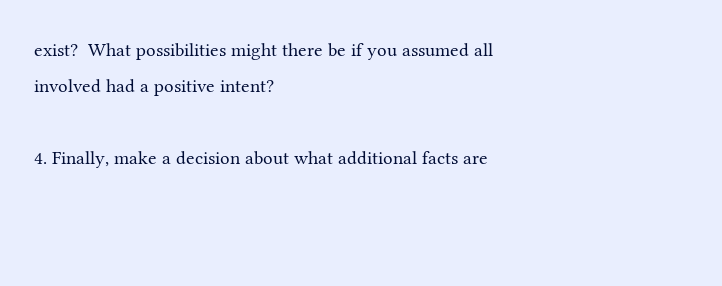exist?  What possibilities might there be if you assumed all involved had a positive intent?

4. Finally, make a decision about what additional facts are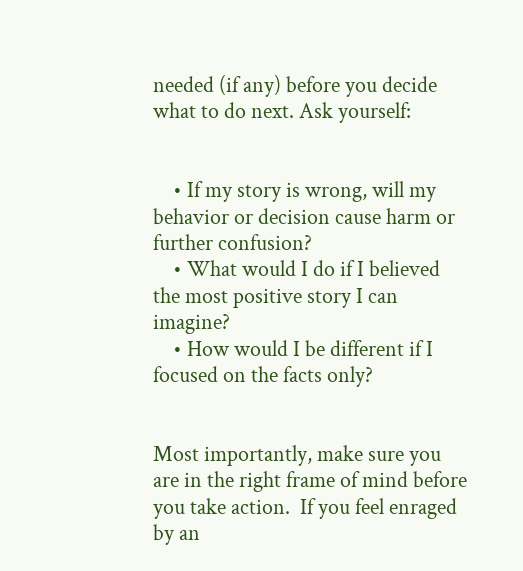needed (if any) before you decide what to do next. Ask yourself:


    • If my story is wrong, will my behavior or decision cause harm or further confusion?
    • What would I do if I believed the most positive story I can imagine?
    • How would I be different if I focused on the facts only?


Most importantly, make sure you are in the right frame of mind before you take action.  If you feel enraged by an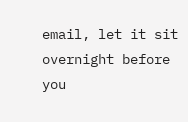email, let it sit overnight before you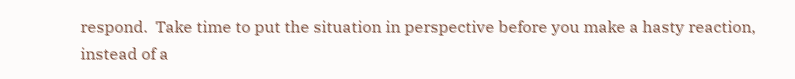respond.  Take time to put the situation in perspective before you make a hasty reaction, instead of a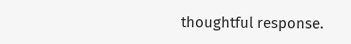thoughtful response.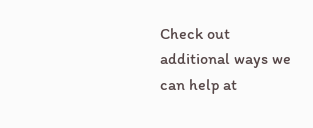Check out additional ways we can help at